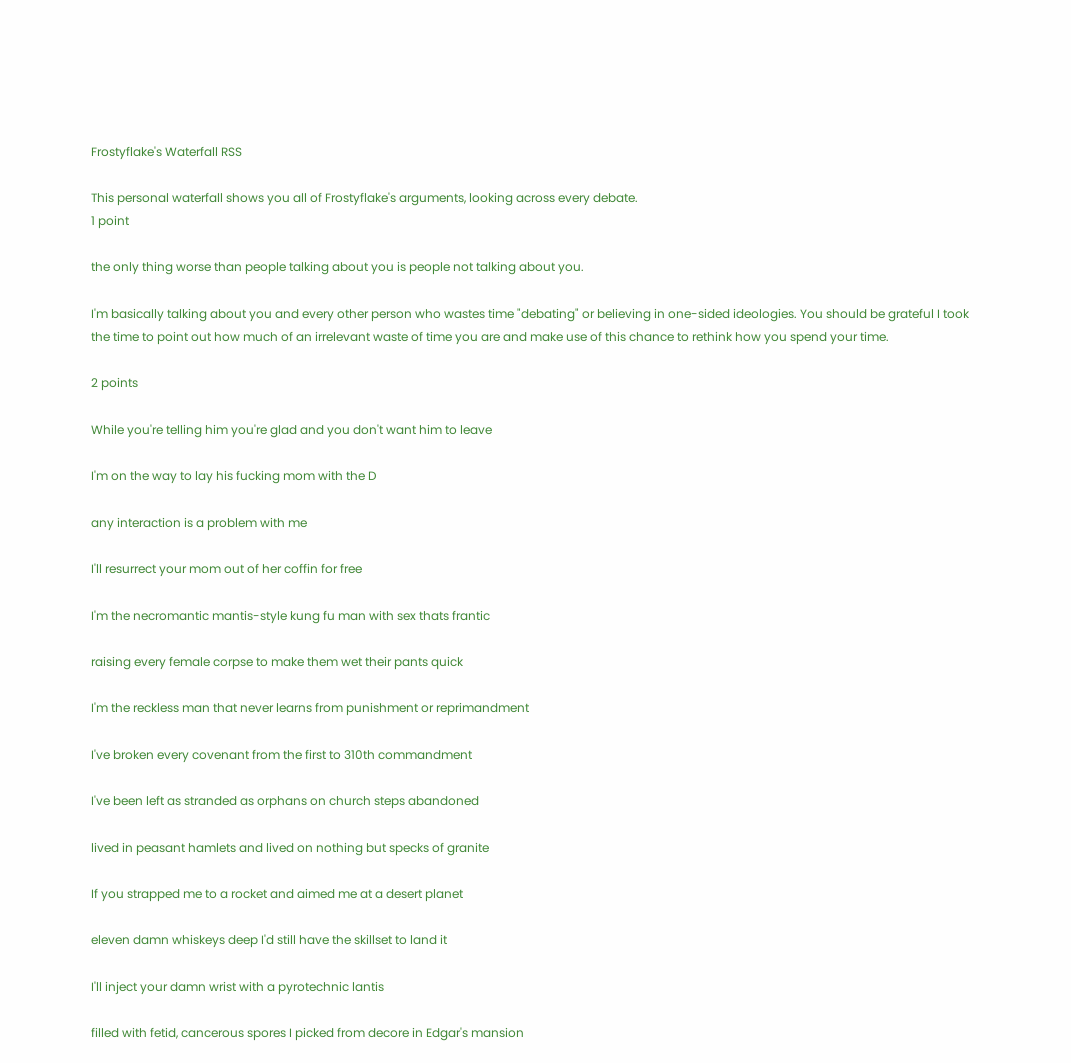Frostyflake's Waterfall RSS

This personal waterfall shows you all of Frostyflake's arguments, looking across every debate.
1 point

the only thing worse than people talking about you is people not talking about you.

I'm basically talking about you and every other person who wastes time "debating" or believing in one-sided ideologies. You should be grateful I took the time to point out how much of an irrelevant waste of time you are and make use of this chance to rethink how you spend your time.

2 points

While you're telling him you're glad and you don't want him to leave

I'm on the way to lay his fucking mom with the D

any interaction is a problem with me

I'll resurrect your mom out of her coffin for free

I'm the necromantic mantis-style kung fu man with sex thats frantic

raising every female corpse to make them wet their pants quick

I'm the reckless man that never learns from punishment or reprimandment

I've broken every covenant from the first to 310th commandment

I've been left as stranded as orphans on church steps abandoned

lived in peasant hamlets and lived on nothing but specks of granite

If you strapped me to a rocket and aimed me at a desert planet

eleven damn whiskeys deep I'd still have the skillset to land it

I'll inject your damn wrist with a pyrotechnic lantis

filled with fetid, cancerous spores I picked from decore in Edgar's mansion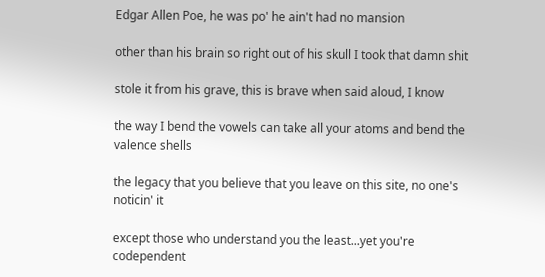Edgar Allen Poe, he was po' he ain't had no mansion

other than his brain so right out of his skull I took that damn shit

stole it from his grave, this is brave when said aloud, I know

the way I bend the vowels can take all your atoms and bend the valence shells

the legacy that you believe that you leave on this site, no one's noticin' it

except those who understand you the least...yet you're codependent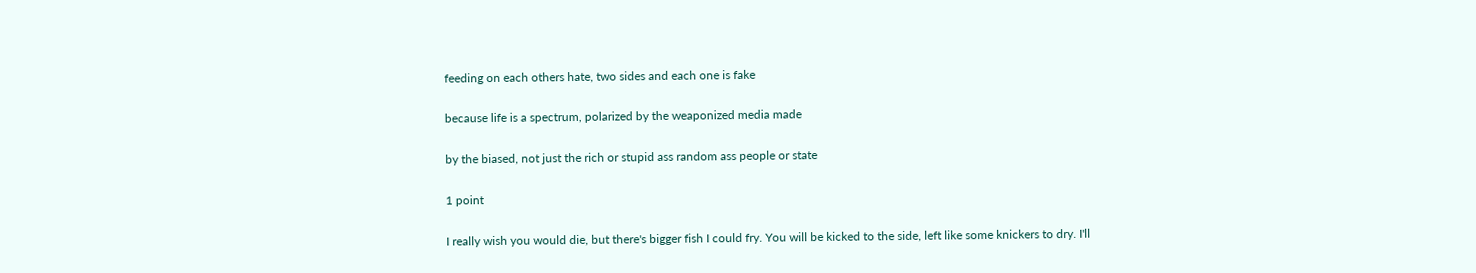feeding on each others hate, two sides and each one is fake

because life is a spectrum, polarized by the weaponized media made

by the biased, not just the rich or stupid ass random ass people or state

1 point

I really wish you would die, but there's bigger fish I could fry. You will be kicked to the side, left like some knickers to dry. I'll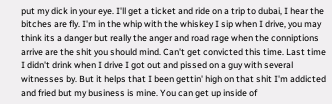put my dick in your eye. I'll get a ticket and ride on a trip to dubai, I hear the bitches are fly. I'm in the whip with the whiskey I sip when I drive, you may think its a danger but really the anger and road rage when the conniptions arrive are the shit you should mind. Can't get convicted this time. Last time I didn't drink when I drive I got out and pissed on a guy with several witnesses by. But it helps that I been gettin' high on that shit I'm addicted and fried but my business is mine. You can get up inside of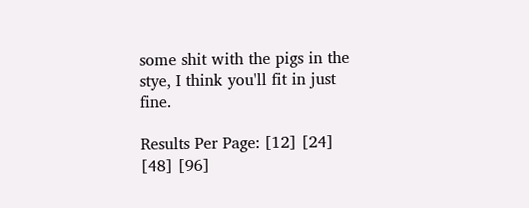some shit with the pigs in the stye, I think you'll fit in just fine.

Results Per Page: [12] [24] [48] [96]